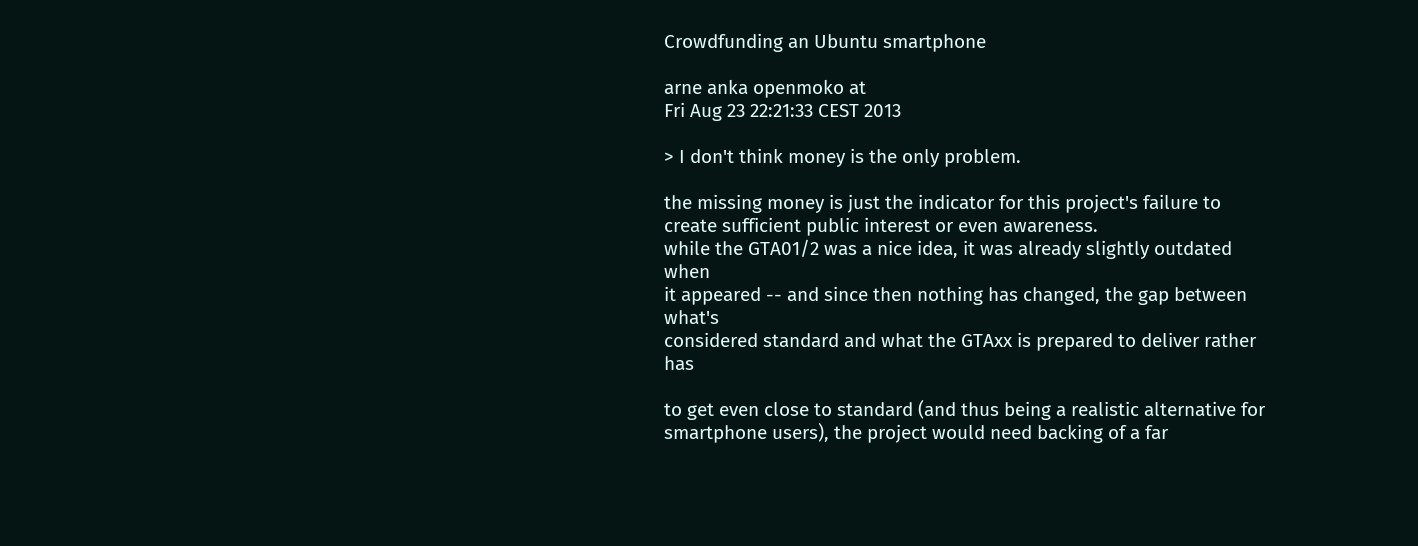Crowdfunding an Ubuntu smartphone

arne anka openmoko at
Fri Aug 23 22:21:33 CEST 2013

> I don't think money is the only problem.

the missing money is just the indicator for this project's failure to
create sufficient public interest or even awareness.
while the GTA01/2 was a nice idea, it was already slightly outdated when
it appeared -- and since then nothing has changed, the gap between what's
considered standard and what the GTAxx is prepared to deliver rather has

to get even close to standard (and thus being a realistic alternative for
smartphone users), the project would need backing of a far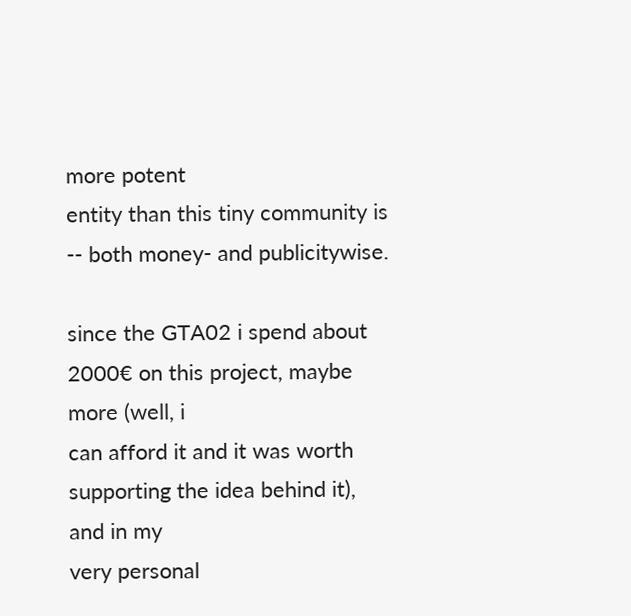more potent
entity than this tiny community is -- both money- and publicitywise.

since the GTA02 i spend about 2000€ on this project, maybe more (well, i
can afford it and it was worth supporting the idea behind it), and in my
very personal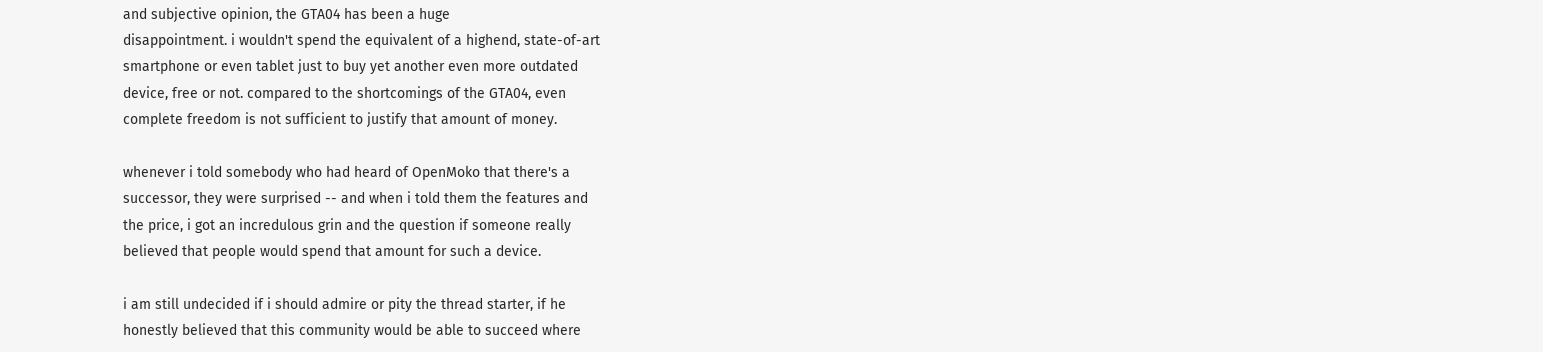and subjective opinion, the GTA04 has been a huge
disappointment. i wouldn't spend the equivalent of a highend, state-of-art
smartphone or even tablet just to buy yet another even more outdated
device, free or not. compared to the shortcomings of the GTA04, even
complete freedom is not sufficient to justify that amount of money.

whenever i told somebody who had heard of OpenMoko that there's a
successor, they were surprised -- and when i told them the features and
the price, i got an incredulous grin and the question if someone really
believed that people would spend that amount for such a device.

i am still undecided if i should admire or pity the thread starter, if he
honestly believed that this community would be able to succeed where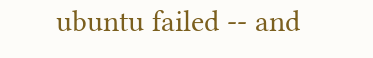ubuntu failed -- and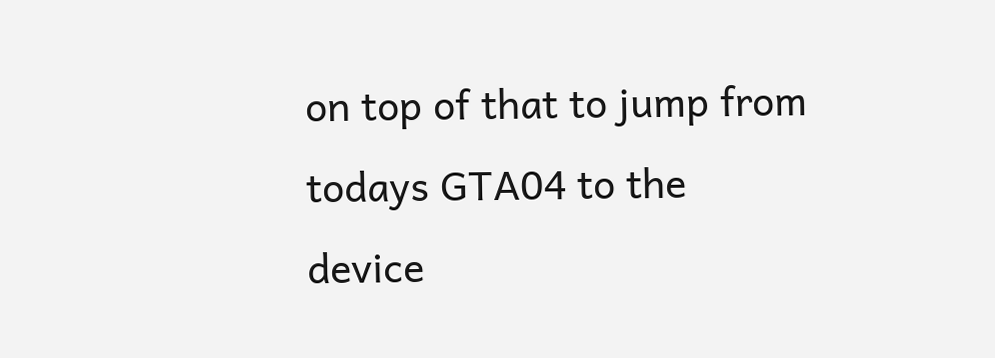on top of that to jump from todays GTA04 to the
device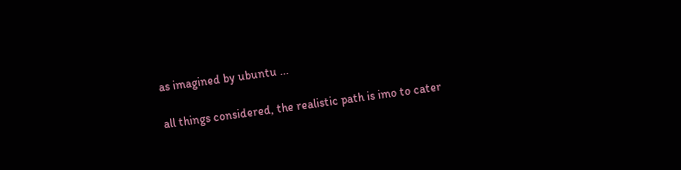as imagined by ubuntu ...

all things considered, the realistic path is imo to cater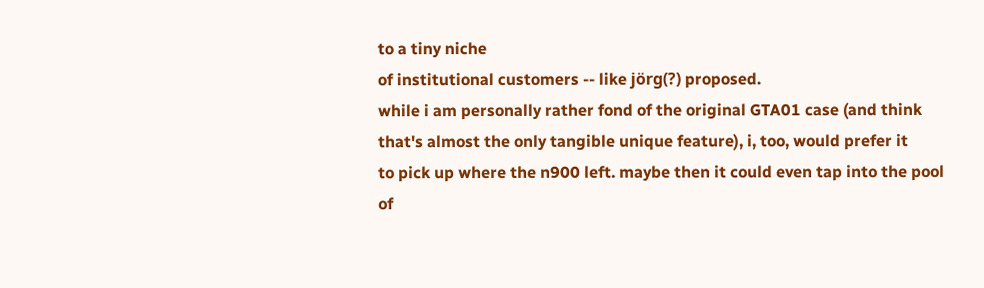to a tiny niche
of institutional customers -- like jörg(?) proposed.
while i am personally rather fond of the original GTA01 case (and think
that's almost the only tangible unique feature), i, too, would prefer it
to pick up where the n900 left. maybe then it could even tap into the pool
of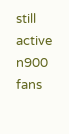still active n900 fans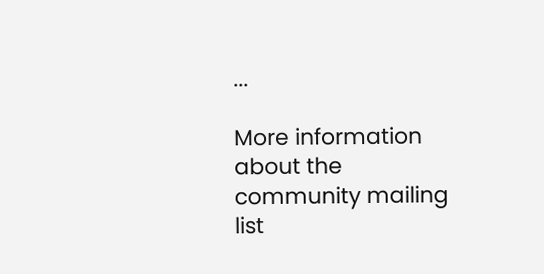...

More information about the community mailing list